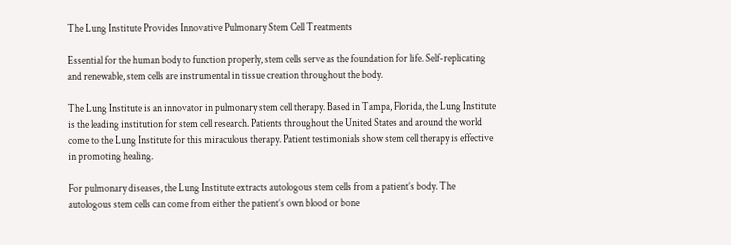The Lung Institute Provides Innovative Pulmonary Stem Cell Treatments

Essential for the human body to function properly, stem cells serve as the foundation for life. Self-replicating and renewable, stem cells are instrumental in tissue creation throughout the body.

The Lung Institute is an innovator in pulmonary stem cell therapy. Based in Tampa, Florida, the Lung Institute is the leading institution for stem cell research. Patients throughout the United States and around the world come to the Lung Institute for this miraculous therapy. Patient testimonials show stem cell therapy is effective in promoting healing.

For pulmonary diseases, the Lung Institute extracts autologous stem cells from a patient’s body. The autologous stem cells can come from either the patient’s own blood or bone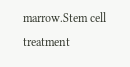marrow.Stem cell treatment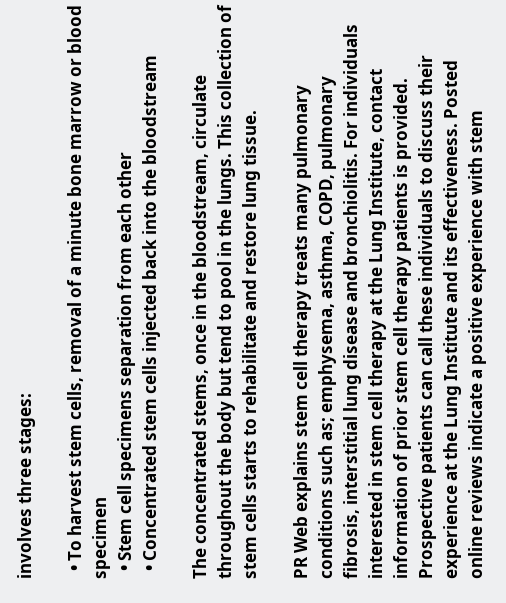involves three stages:

  • To harvest stem cells, removal of a minute bone marrow or blood specimen
  • Stem cell specimens separation from each other
  • Concentrated stem cells injected back into the bloodstream

The concentrated stems, once in the bloodstream, circulate throughout the body but tend to pool in the lungs. This collection of stem cells starts to rehabilitate and restore lung tissue.

PR Web explains stem cell therapy treats many pulmonary conditions such as; emphysema, asthma, COPD, pulmonary fibrosis, interstitial lung disease and bronchiolitis. For individuals interested in stem cell therapy at the Lung Institute, contact information of prior stem cell therapy patients is provided. Prospective patients can call these individuals to discuss their experience at the Lung Institute and its effectiveness. Posted online reviews indicate a positive experience with stem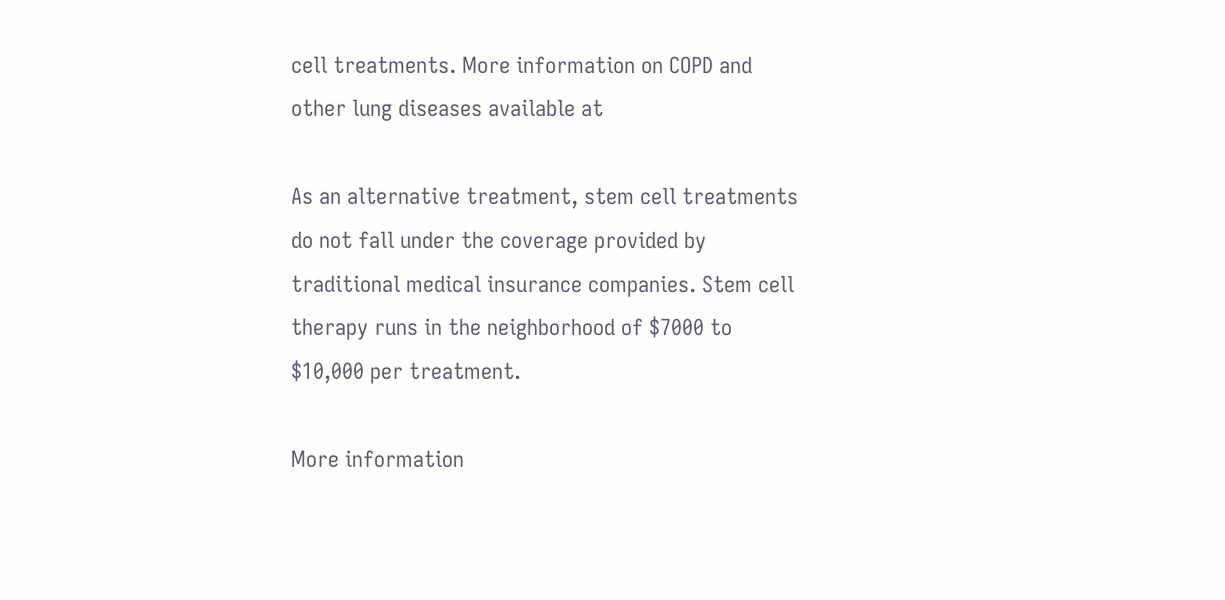cell treatments. More information on COPD and other lung diseases available at

As an alternative treatment, stem cell treatments do not fall under the coverage provided by traditional medical insurance companies. Stem cell therapy runs in the neighborhood of $7000 to $10,000 per treatment.

More information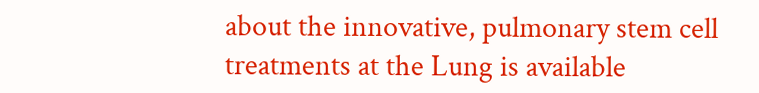about the innovative, pulmonary stem cell treatments at the Lung is available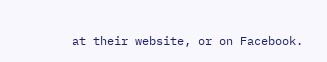at their website, or on Facebook.